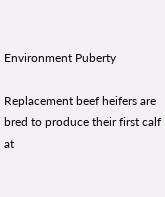Environment Puberty

Replacement beef heifers are bred to produce their first calf at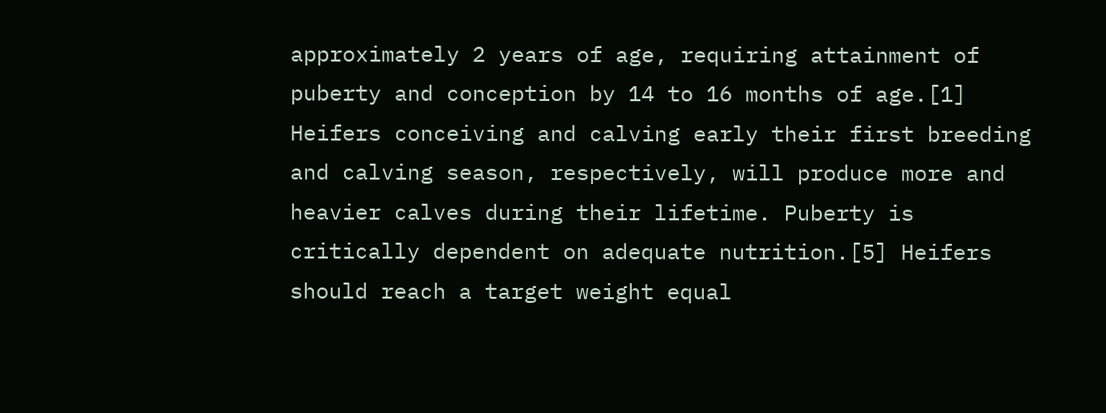approximately 2 years of age, requiring attainment of puberty and conception by 14 to 16 months of age.[1] Heifers conceiving and calving early their first breeding and calving season, respectively, will produce more and heavier calves during their lifetime. Puberty is critically dependent on adequate nutrition.[5] Heifers should reach a target weight equal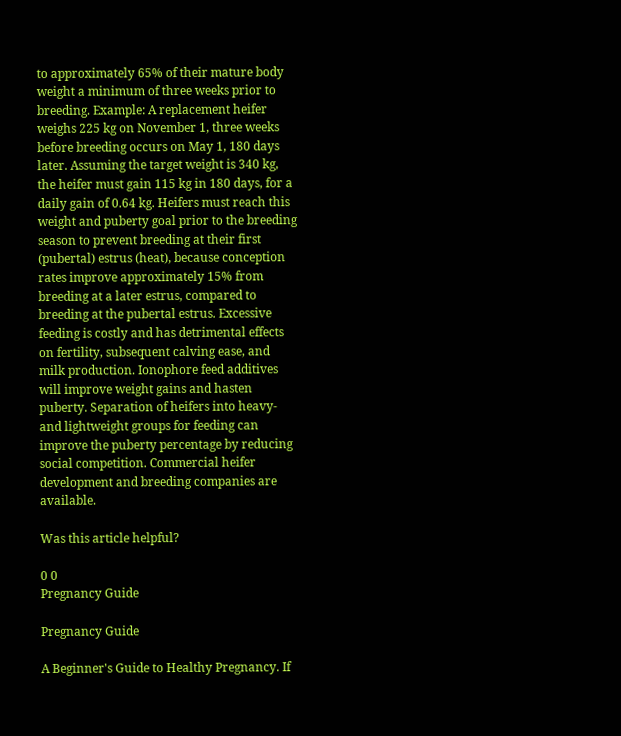to approximately 65% of their mature body weight a minimum of three weeks prior to breeding. Example: A replacement heifer weighs 225 kg on November 1, three weeks before breeding occurs on May 1, 180 days later. Assuming the target weight is 340 kg, the heifer must gain 115 kg in 180 days, for a daily gain of 0.64 kg. Heifers must reach this weight and puberty goal prior to the breeding season to prevent breeding at their first (pubertal) estrus (heat), because conception rates improve approximately 15% from breeding at a later estrus, compared to breeding at the pubertal estrus. Excessive feeding is costly and has detrimental effects on fertility, subsequent calving ease, and milk production. Ionophore feed additives will improve weight gains and hasten puberty. Separation of heifers into heavy- and lightweight groups for feeding can improve the puberty percentage by reducing social competition. Commercial heifer development and breeding companies are available.

Was this article helpful?

0 0
Pregnancy Guide

Pregnancy Guide

A Beginner's Guide to Healthy Pregnancy. If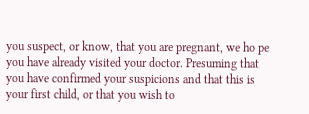you suspect, or know, that you are pregnant, we ho pe you have already visited your doctor. Presuming that you have confirmed your suspicions and that this is your first child, or that you wish to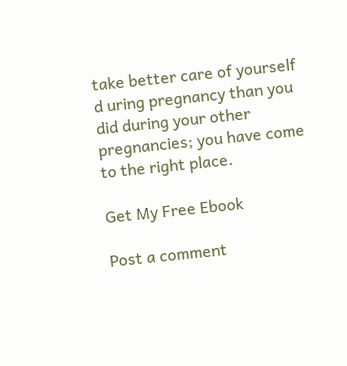take better care of yourself d uring pregnancy than you did during your other pregnancies; you have come to the right place.

Get My Free Ebook

Post a comment